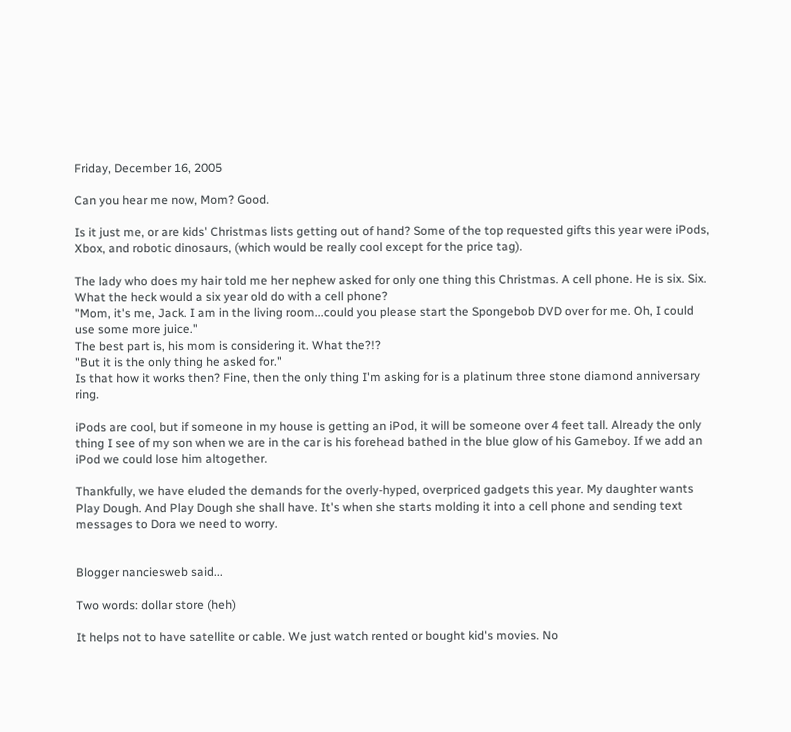Friday, December 16, 2005

Can you hear me now, Mom? Good.

Is it just me, or are kids' Christmas lists getting out of hand? Some of the top requested gifts this year were iPods, Xbox, and robotic dinosaurs, (which would be really cool except for the price tag).

The lady who does my hair told me her nephew asked for only one thing this Christmas. A cell phone. He is six. Six. What the heck would a six year old do with a cell phone?
"Mom, it's me, Jack. I am in the living room...could you please start the Spongebob DVD over for me. Oh, I could use some more juice."
The best part is, his mom is considering it. What the?!?
"But it is the only thing he asked for."
Is that how it works then? Fine, then the only thing I'm asking for is a platinum three stone diamond anniversary ring.

iPods are cool, but if someone in my house is getting an iPod, it will be someone over 4 feet tall. Already the only thing I see of my son when we are in the car is his forehead bathed in the blue glow of his Gameboy. If we add an iPod we could lose him altogether.

Thankfully, we have eluded the demands for the overly-hyped, overpriced gadgets this year. My daughter wants Play Dough. And Play Dough she shall have. It's when she starts molding it into a cell phone and sending text messages to Dora we need to worry.


Blogger nanciesweb said...

Two words: dollar store (heh)

It helps not to have satellite or cable. We just watch rented or bought kid's movies. No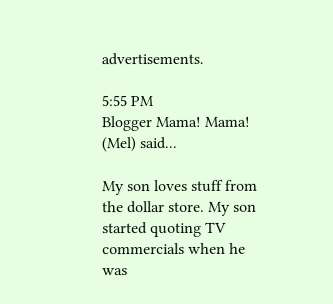advertisements.

5:55 PM
Blogger Mama! Mama! (Mel) said...

My son loves stuff from the dollar store. My son started quoting TV commercials when he was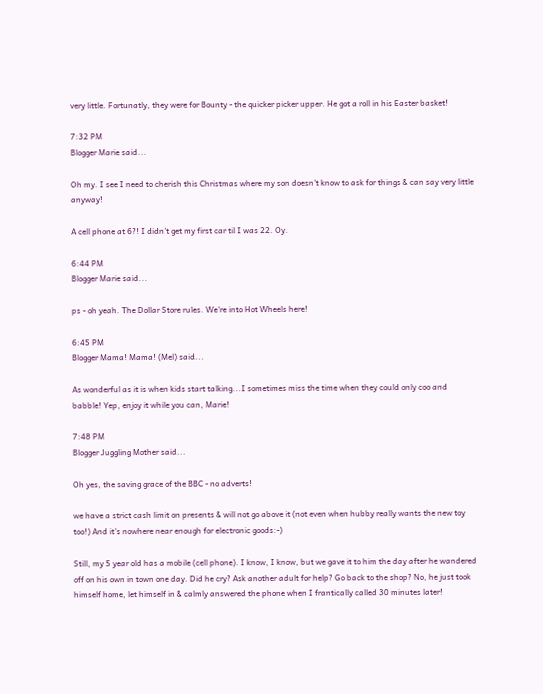very little. Fortunatly, they were for Bounty - the quicker picker upper. He got a roll in his Easter basket!

7:32 PM
Blogger Marie said...

Oh my. I see I need to cherish this Christmas where my son doesn't know to ask for things & can say very little anyway!

A cell phone at 6?! I didn't get my first car til I was 22. Oy.

6:44 PM
Blogger Marie said...

ps - oh yeah. The Dollar Store rules. We're into Hot Wheels here!

6:45 PM
Blogger Mama! Mama! (Mel) said...

As wonderful as it is when kids start talking...I sometimes miss the time when they could only coo and babble! Yep, enjoy it while you can, Marie!

7:48 PM
Blogger Juggling Mother said...

Oh yes, the saving grace of the BBC - no adverts!

we have a strict cash limit on presents & will not go above it (not even when hubby really wants the new toy too!) And it's nowhere near enough for electronic goods:-)

Still, my 5 year old has a mobile (cell phone). I know, I know, but we gave it to him the day after he wandered off on his own in town one day. Did he cry? Ask another adult for help? Go back to the shop? No, he just took himself home, let himself in & calmly answered the phone when I frantically called 30 minutes later!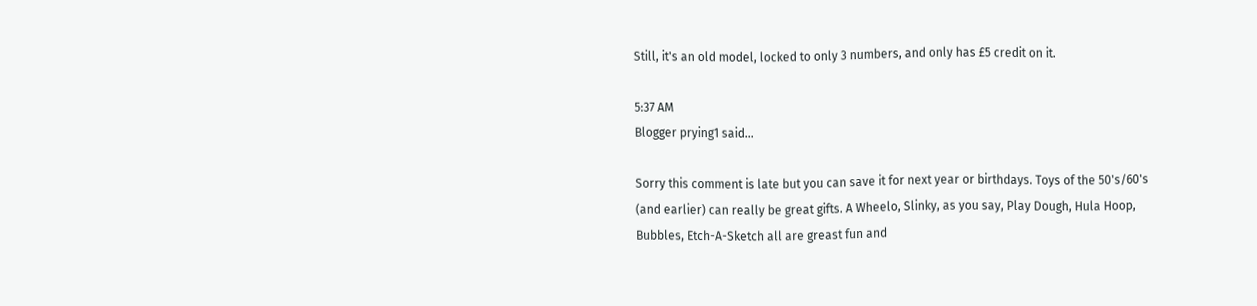Still, it's an old model, locked to only 3 numbers, and only has £5 credit on it.

5:37 AM
Blogger prying1 said...

Sorry this comment is late but you can save it for next year or birthdays. Toys of the 50's/60's (and earlier) can really be great gifts. A Wheelo, Slinky, as you say, Play Dough, Hula Hoop, Bubbles, Etch-A-Sketch all are greast fun and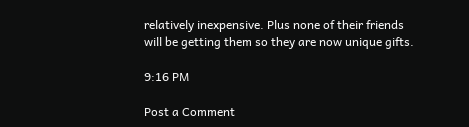relatively inexpensive. Plus none of their friends will be getting them so they are now unique gifts.

9:16 PM

Post a Comment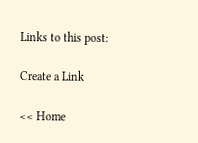Links to this post:

Create a Link

<< Home